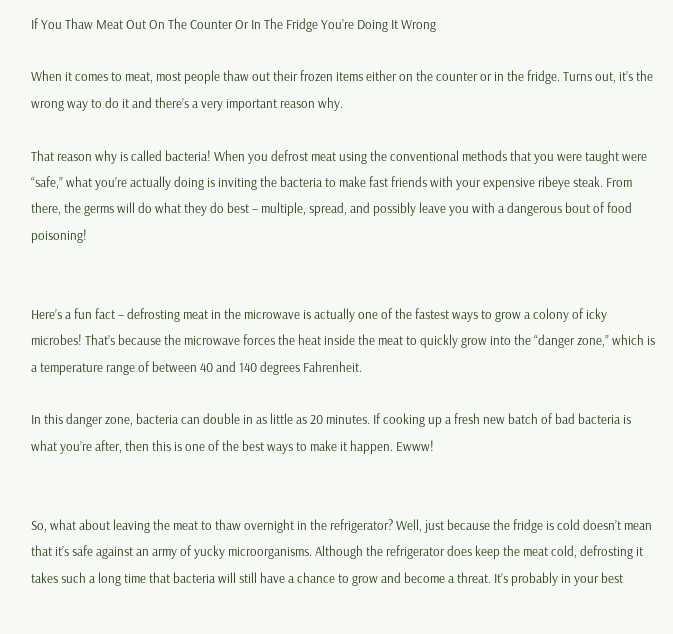If You Thaw Meat Out On The Counter Or In The Fridge You’re Doing It Wrong

When it comes to meat, most people thaw out their frozen items either on the counter or in the fridge. Turns out, it’s the wrong way to do it and there’s a very important reason why.

That reason why is called bacteria! When you defrost meat using the conventional methods that you were taught were “safe,” what you’re actually doing is inviting the bacteria to make fast friends with your expensive ribeye steak. From there, the germs will do what they do best – multiple, spread, and possibly leave you with a dangerous bout of food poisoning!


Here’s a fun fact – defrosting meat in the microwave is actually one of the fastest ways to grow a colony of icky microbes! That’s because the microwave forces the heat inside the meat to quickly grow into the “danger zone,” which is a temperature range of between 40 and 140 degrees Fahrenheit.

In this danger zone, bacteria can double in as little as 20 minutes. If cooking up a fresh new batch of bad bacteria is what you’re after, then this is one of the best ways to make it happen. Ewww!


So, what about leaving the meat to thaw overnight in the refrigerator? Well, just because the fridge is cold doesn’t mean that it’s safe against an army of yucky microorganisms. Although the refrigerator does keep the meat cold, defrosting it takes such a long time that bacteria will still have a chance to grow and become a threat. It’s probably in your best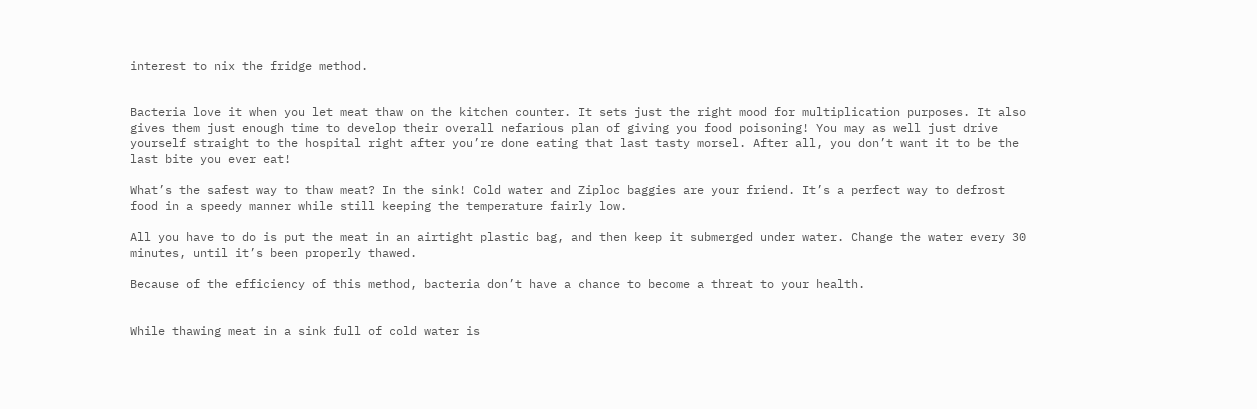interest to nix the fridge method.


Bacteria love it when you let meat thaw on the kitchen counter. It sets just the right mood for multiplication purposes. It also gives them just enough time to develop their overall nefarious plan of giving you food poisoning! You may as well just drive yourself straight to the hospital right after you’re done eating that last tasty morsel. After all, you don’t want it to be the last bite you ever eat!

What’s the safest way to thaw meat? In the sink! Cold water and Ziploc baggies are your friend. It’s a perfect way to defrost food in a speedy manner while still keeping the temperature fairly low.

All you have to do is put the meat in an airtight plastic bag, and then keep it submerged under water. Change the water every 30 minutes, until it’s been properly thawed.

Because of the efficiency of this method, bacteria don’t have a chance to become a threat to your health.


While thawing meat in a sink full of cold water is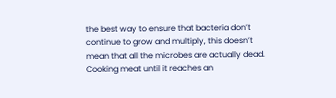the best way to ensure that bacteria don’t continue to grow and multiply, this doesn’t mean that all the microbes are actually dead. Cooking meat until it reaches an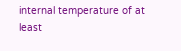internal temperature of at least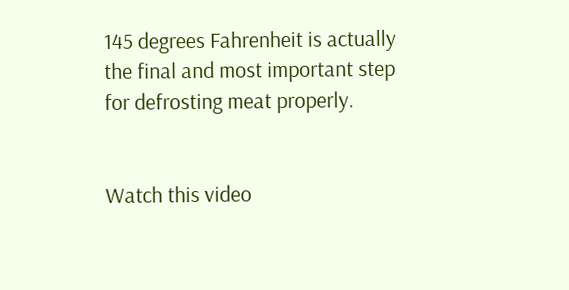145 degrees Fahrenheit is actually the final and most important step for defrosting meat properly.


Watch this video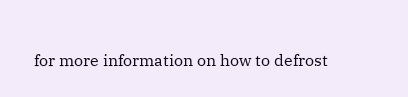for more information on how to defrost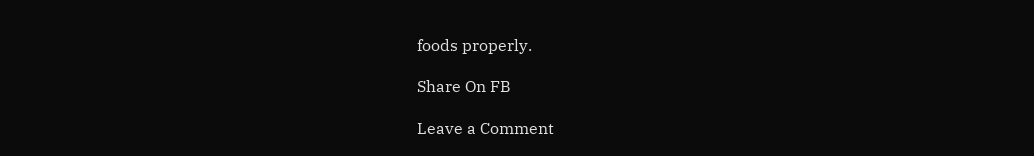foods properly.

Share On FB

Leave a Comment